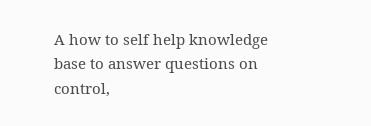A how to self help knowledge base to answer questions on control,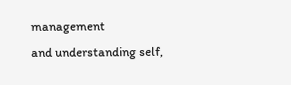management
and understanding self,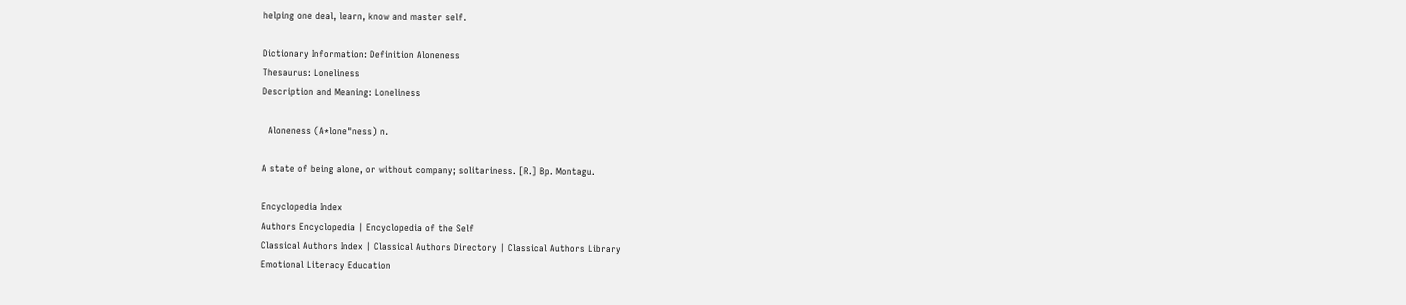helping one deal, learn, know and master self.

Dictionary Information: Definition Aloneness
Thesaurus: Loneliness
Description and Meaning: Loneliness

  Aloneness (A*lone"ness) n.

A state of being alone, or without company; solitariness. [R.] Bp. Montagu.

Encyclopedia Index
Authors Encyclopedia | Encyclopedia of the Self
Classical Authors Index | Classical Authors Directory | Classical Authors Library
Emotional Literacy Education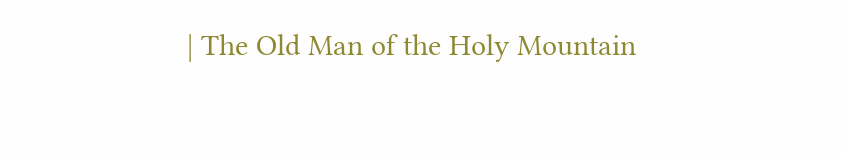| The Old Man of the Holy Mountain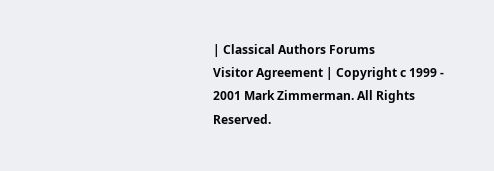| Classical Authors Forums
Visitor Agreement | Copyright c 1999 - 2001 Mark Zimmerman. All Rights Reserved.